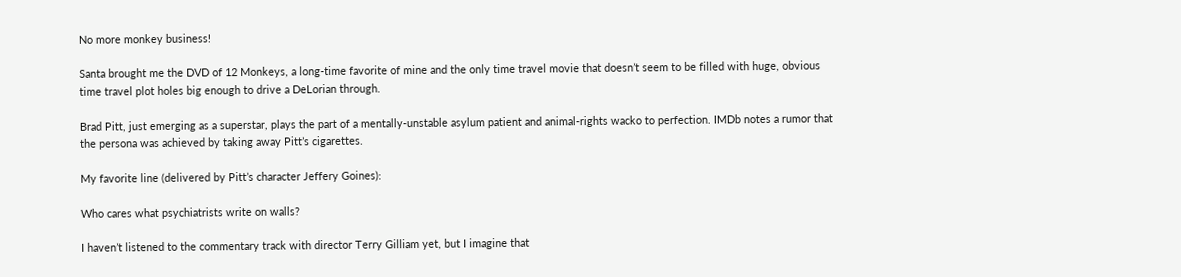No more monkey business!

Santa brought me the DVD of 12 Monkeys, a long-time favorite of mine and the only time travel movie that doesn’t seem to be filled with huge, obvious time travel plot holes big enough to drive a DeLorian through.

Brad Pitt, just emerging as a superstar, plays the part of a mentally-unstable asylum patient and animal-rights wacko to perfection. IMDb notes a rumor that
the persona was achieved by taking away Pitt’s cigarettes.

My favorite line (delivered by Pitt’s character Jeffery Goines):

Who cares what psychiatrists write on walls?

I haven’t listened to the commentary track with director Terry Gilliam yet, but I imagine that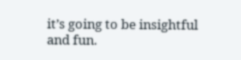it’s going to be insightful and fun.